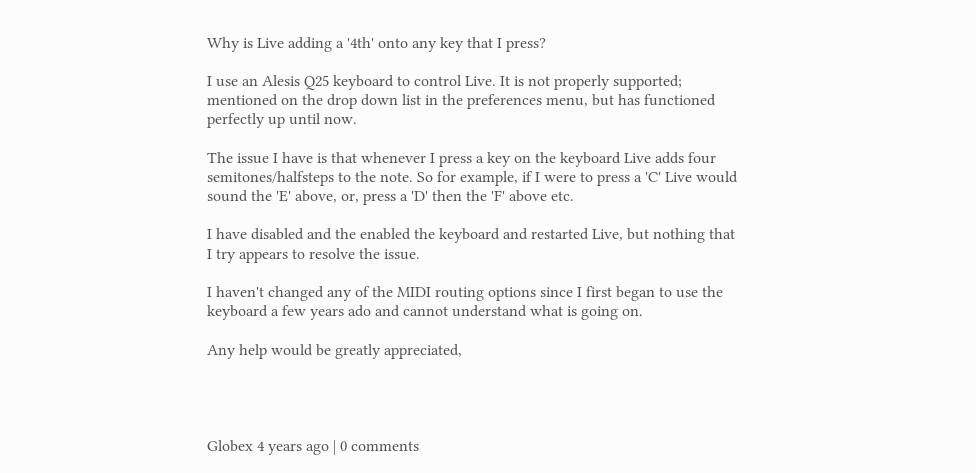Why is Live adding a '4th' onto any key that I press?

I use an Alesis Q25 keyboard to control Live. It is not properly supported; mentioned on the drop down list in the preferences menu, but has functioned perfectly up until now.

The issue I have is that whenever I press a key on the keyboard Live adds four semitones/halfsteps to the note. So for example, if I were to press a 'C' Live would sound the 'E' above, or, press a 'D' then the 'F' above etc.

I have disabled and the enabled the keyboard and restarted Live, but nothing that I try appears to resolve the issue.

I haven't changed any of the MIDI routing options since I first began to use the keyboard a few years ado and cannot understand what is going on.

Any help would be greatly appreciated,




Globex 4 years ago | 0 comments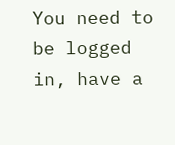You need to be logged in, have a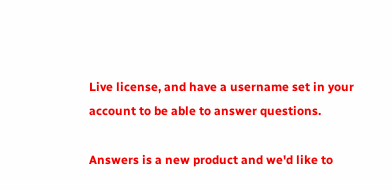Live license, and have a username set in your account to be able to answer questions.

Answers is a new product and we'd like to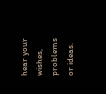hear your wishes, problems or ideas.